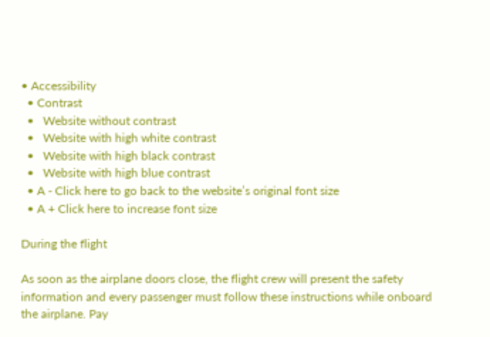• Accessibility
  • Contrast
  •   Website without contrast
  •   Website with high white contrast
  •   Website with high black contrast
  •   Website with high blue contrast
  • A - Click here to go back to the website’s original font size
  • A + Click here to increase font size

During the flight

As soon as the airplane doors close, the flight crew will present the safety information and every passenger must follow these instructions while onboard the airplane. Pay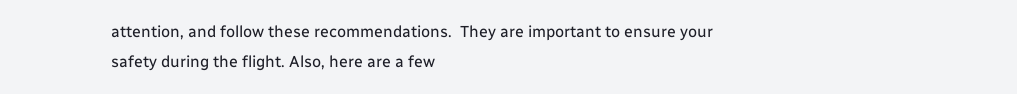attention, and follow these recommendations.  They are important to ensure your safety during the flight. Also, here are a few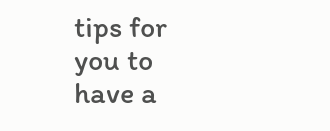tips for you to have a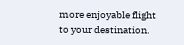more enjoyable flight to your destination.